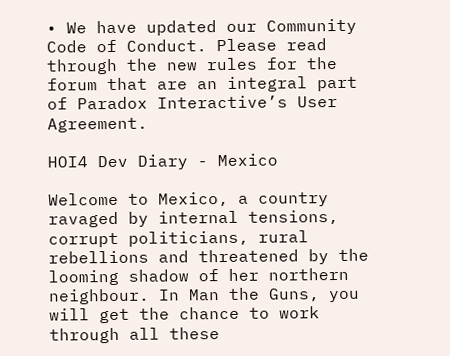• We have updated our Community Code of Conduct. Please read through the new rules for the forum that are an integral part of Paradox Interactive’s User Agreement.

HOI4 Dev Diary - Mexico

Welcome to Mexico, a country ravaged by internal tensions, corrupt politicians, rural rebellions and threatened by the looming shadow of her northern neighbour. In Man the Guns, you will get the chance to work through all these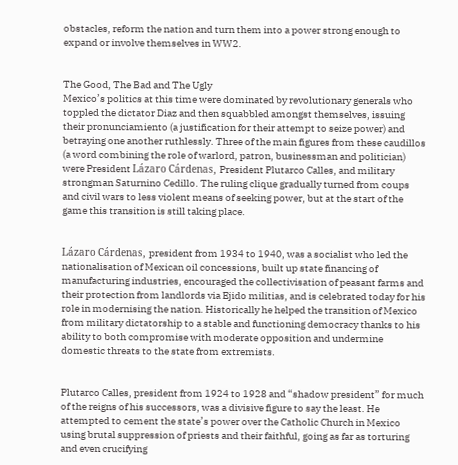obstacles, reform the nation and turn them into a power strong enough to expand or involve themselves in WW2.


The Good, The Bad and The Ugly
Mexico’s politics at this time were dominated by revolutionary generals who toppled the dictator Diaz and then squabbled amongst themselves, issuing their pronunciamiento (a justification for their attempt to seize power) and betraying one another ruthlessly. Three of the main figures from these caudillos (a word combining the role of warlord, patron, businessman and politician) were President Lázaro Cárdenas, President Plutarco Calles, and military strongman Saturnino Cedillo. The ruling clique gradually turned from coups and civil wars to less violent means of seeking power, but at the start of the game this transition is still taking place.


Lázaro Cárdenas, president from 1934 to 1940, was a socialist who led the nationalisation of Mexican oil concessions, built up state financing of manufacturing industries, encouraged the collectivisation of peasant farms and their protection from landlords via Ejido militias, and is celebrated today for his role in modernising the nation. Historically he helped the transition of Mexico from military dictatorship to a stable and functioning democracy thanks to his ability to both compromise with moderate opposition and undermine domestic threats to the state from extremists.


Plutarco Calles, president from 1924 to 1928 and “shadow president” for much of the reigns of his successors, was a divisive figure to say the least. He attempted to cement the state’s power over the Catholic Church in Mexico using brutal suppression of priests and their faithful, going as far as torturing and even crucifying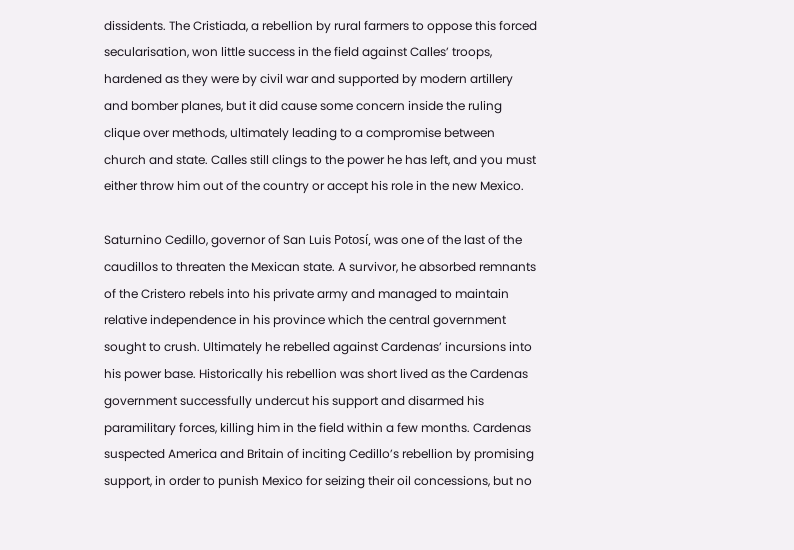dissidents. The Cristiada, a rebellion by rural farmers to oppose this forced secularisation, won little success in the field against Calles’ troops, hardened as they were by civil war and supported by modern artillery and bomber planes, but it did cause some concern inside the ruling clique over methods, ultimately leading to a compromise between church and state. Calles still clings to the power he has left, and you must either throw him out of the country or accept his role in the new Mexico.

Saturnino Cedillo, governor of San Luis Potosí, was one of the last of the caudillos to threaten the Mexican state. A survivor, he absorbed remnants of the Cristero rebels into his private army and managed to maintain relative independence in his province which the central government sought to crush. Ultimately he rebelled against Cardenas’ incursions into his power base. Historically his rebellion was short lived as the Cardenas government successfully undercut his support and disarmed his paramilitary forces, killing him in the field within a few months. Cardenas suspected America and Britain of inciting Cedillo’s rebellion by promising support, in order to punish Mexico for seizing their oil concessions, but no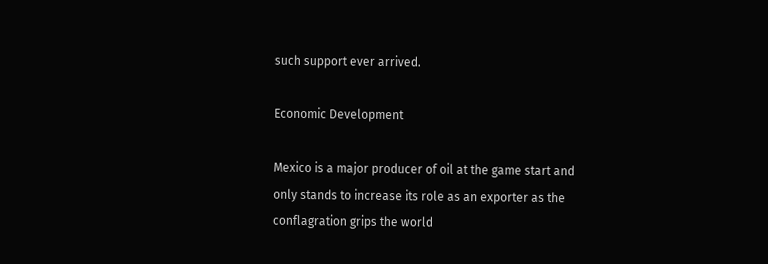such support ever arrived.

Economic Development

Mexico is a major producer of oil at the game start and only stands to increase its role as an exporter as the conflagration grips the world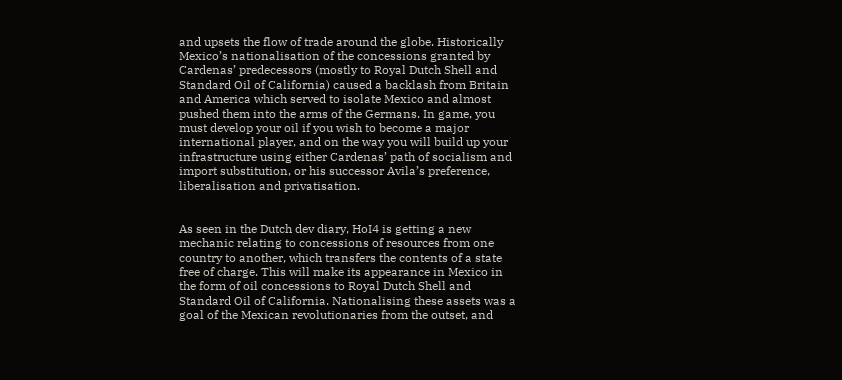and upsets the flow of trade around the globe. Historically Mexico’s nationalisation of the concessions granted by Cardenas’ predecessors (mostly to Royal Dutch Shell and Standard Oil of California) caused a backlash from Britain and America which served to isolate Mexico and almost pushed them into the arms of the Germans. In game, you must develop your oil if you wish to become a major international player, and on the way you will build up your infrastructure using either Cardenas’ path of socialism and import substitution, or his successor Avila’s preference, liberalisation and privatisation.


As seen in the Dutch dev diary, HoI4 is getting a new mechanic relating to concessions of resources from one country to another, which transfers the contents of a state free of charge. This will make its appearance in Mexico in the form of oil concessions to Royal Dutch Shell and Standard Oil of California. Nationalising these assets was a goal of the Mexican revolutionaries from the outset, and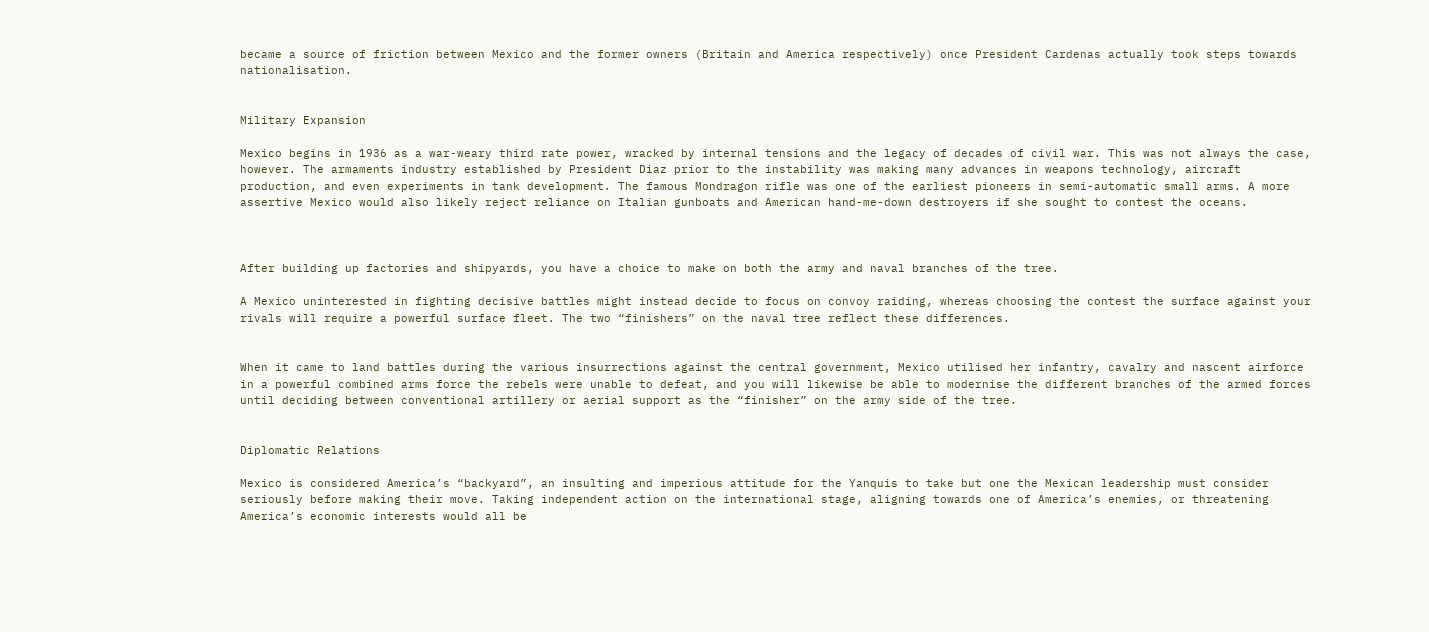became a source of friction between Mexico and the former owners (Britain and America respectively) once President Cardenas actually took steps towards nationalisation.


Military Expansion

Mexico begins in 1936 as a war-weary third rate power, wracked by internal tensions and the legacy of decades of civil war. This was not always the case, however. The armaments industry established by President Diaz prior to the instability was making many advances in weapons technology, aircraft production, and even experiments in tank development. The famous Mondragon rifle was one of the earliest pioneers in semi-automatic small arms. A more assertive Mexico would also likely reject reliance on Italian gunboats and American hand-me-down destroyers if she sought to contest the oceans.



After building up factories and shipyards, you have a choice to make on both the army and naval branches of the tree.

A Mexico uninterested in fighting decisive battles might instead decide to focus on convoy raiding, whereas choosing the contest the surface against your rivals will require a powerful surface fleet. The two “finishers” on the naval tree reflect these differences.


When it came to land battles during the various insurrections against the central government, Mexico utilised her infantry, cavalry and nascent airforce in a powerful combined arms force the rebels were unable to defeat, and you will likewise be able to modernise the different branches of the armed forces until deciding between conventional artillery or aerial support as the “finisher” on the army side of the tree.


Diplomatic Relations

Mexico is considered America’s “backyard”, an insulting and imperious attitude for the Yanquis to take but one the Mexican leadership must consider seriously before making their move. Taking independent action on the international stage, aligning towards one of America’s enemies, or threatening America’s economic interests would all be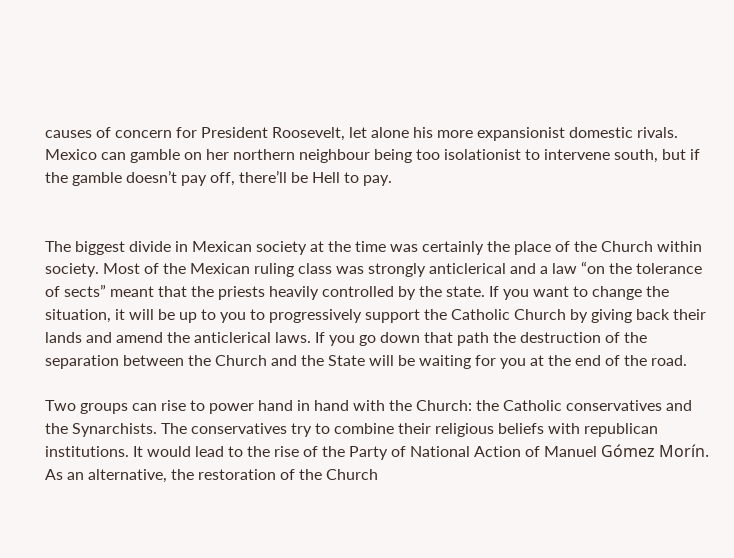causes of concern for President Roosevelt, let alone his more expansionist domestic rivals. Mexico can gamble on her northern neighbour being too isolationist to intervene south, but if the gamble doesn’t pay off, there’ll be Hell to pay.


The biggest divide in Mexican society at the time was certainly the place of the Church within society. Most of the Mexican ruling class was strongly anticlerical and a law “on the tolerance of sects” meant that the priests heavily controlled by the state. If you want to change the situation, it will be up to you to progressively support the Catholic Church by giving back their lands and amend the anticlerical laws. If you go down that path the destruction of the separation between the Church and the State will be waiting for you at the end of the road.

Two groups can rise to power hand in hand with the Church: the Catholic conservatives and the Synarchists. The conservatives try to combine their religious beliefs with republican institutions. It would lead to the rise of the Party of National Action of Manuel Gómez Morín. As an alternative, the restoration of the Church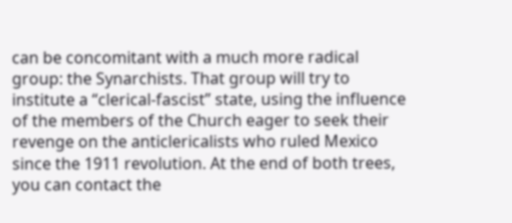can be concomitant with a much more radical group: the Synarchists. That group will try to institute a “clerical-fascist” state, using the influence of the members of the Church eager to seek their revenge on the anticlericalists who ruled Mexico since the 1911 revolution. At the end of both trees, you can contact the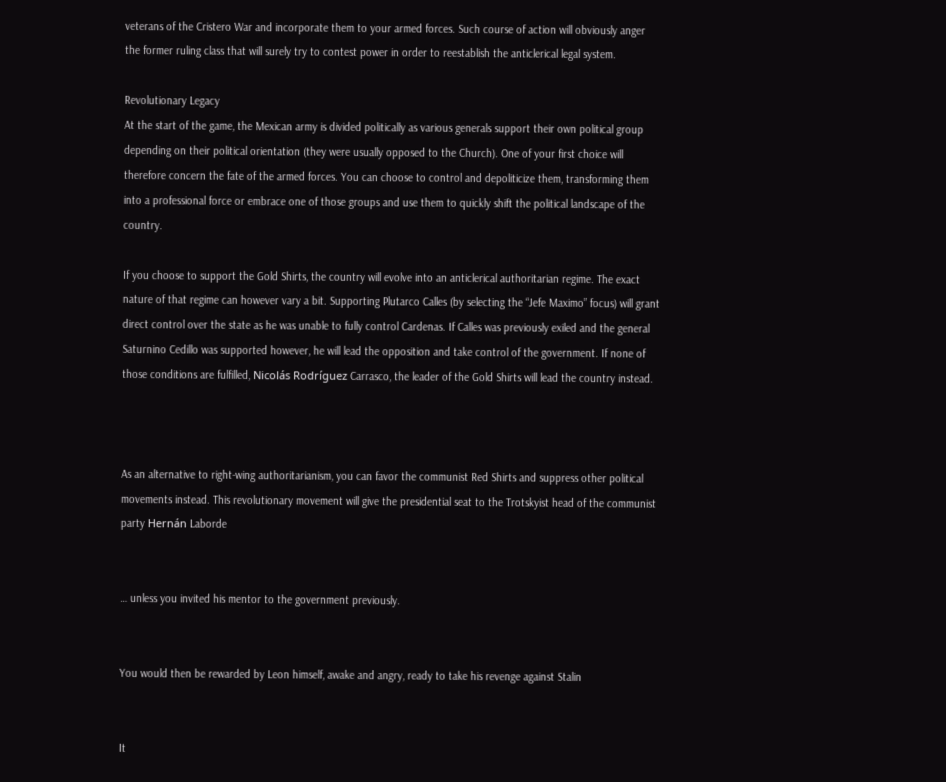veterans of the Cristero War and incorporate them to your armed forces. Such course of action will obviously anger the former ruling class that will surely try to contest power in order to reestablish the anticlerical legal system.

Revolutionary Legacy
At the start of the game, the Mexican army is divided politically as various generals support their own political group depending on their political orientation (they were usually opposed to the Church). One of your first choice will therefore concern the fate of the armed forces. You can choose to control and depoliticize them, transforming them into a professional force or embrace one of those groups and use them to quickly shift the political landscape of the country.

If you choose to support the Gold Shirts, the country will evolve into an anticlerical authoritarian regime. The exact nature of that regime can however vary a bit. Supporting Plutarco Calles (by selecting the “Jefe Maximo” focus) will grant direct control over the state as he was unable to fully control Cardenas. If Calles was previously exiled and the general Saturnino Cedillo was supported however, he will lead the opposition and take control of the government. If none of those conditions are fulfilled, Nicolás Rodríguez Carrasco, the leader of the Gold Shirts will lead the country instead.



As an alternative to right-wing authoritarianism, you can favor the communist Red Shirts and suppress other political movements instead. This revolutionary movement will give the presidential seat to the Trotskyist head of the communist party Hernán Laborde


… unless you invited his mentor to the government previously.


You would then be rewarded by Leon himself, awake and angry, ready to take his revenge against Stalin


It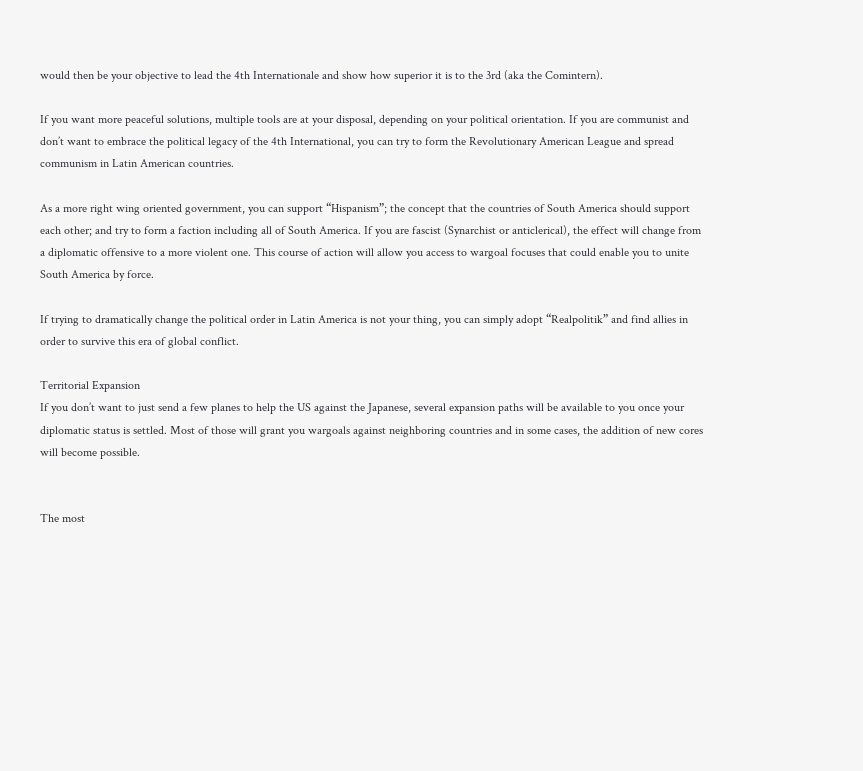would then be your objective to lead the 4th Internationale and show how superior it is to the 3rd (aka the Comintern).

If you want more peaceful solutions, multiple tools are at your disposal, depending on your political orientation. If you are communist and don’t want to embrace the political legacy of the 4th International, you can try to form the Revolutionary American League and spread communism in Latin American countries.

As a more right wing oriented government, you can support “Hispanism”; the concept that the countries of South America should support each other; and try to form a faction including all of South America. If you are fascist (Synarchist or anticlerical), the effect will change from a diplomatic offensive to a more violent one. This course of action will allow you access to wargoal focuses that could enable you to unite South America by force.

If trying to dramatically change the political order in Latin America is not your thing, you can simply adopt “Realpolitik” and find allies in order to survive this era of global conflict.

Territorial Expansion
If you don’t want to just send a few planes to help the US against the Japanese, several expansion paths will be available to you once your diplomatic status is settled. Most of those will grant you wargoals against neighboring countries and in some cases, the addition of new cores will become possible.


The most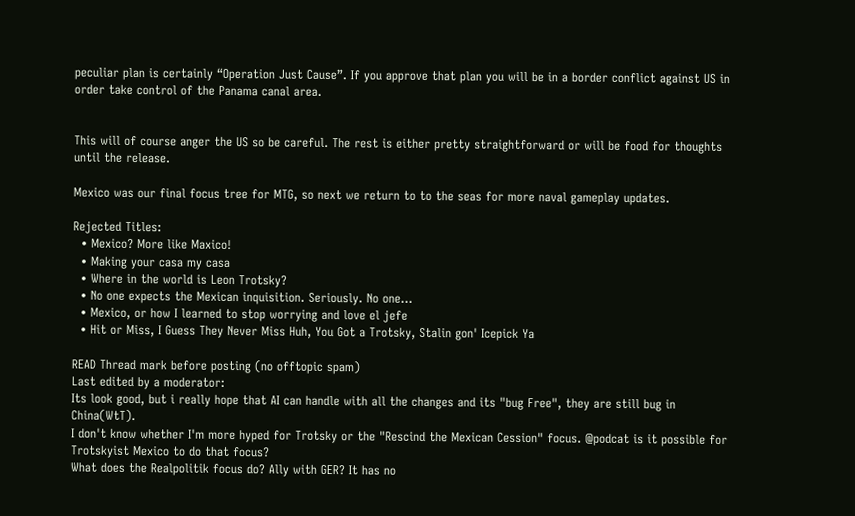peculiar plan is certainly “Operation Just Cause”. If you approve that plan you will be in a border conflict against US in order take control of the Panama canal area.


This will of course anger the US so be careful. The rest is either pretty straightforward or will be food for thoughts until the release.

Mexico was our final focus tree for MTG, so next we return to to the seas for more naval gameplay updates.

Rejected Titles:
  • Mexico? More like Maxico!
  • Making your casa my casa
  • Where in the world is Leon Trotsky?
  • No one expects the Mexican inquisition. Seriously. No one...
  • Mexico, or how I learned to stop worrying and love el jefe
  • Hit or Miss, I Guess They Never Miss Huh, You Got a Trotsky, Stalin gon' Icepick Ya

READ Thread mark before posting (no offtopic spam)
Last edited by a moderator:
Its look good, but i really hope that AI can handle with all the changes and its "bug Free", they are still bug in China(WtT).
I don't know whether I'm more hyped for Trotsky or the "Rescind the Mexican Cession" focus. @podcat is it possible for Trotskyist Mexico to do that focus?
What does the Realpolitik focus do? Ally with GER? It has no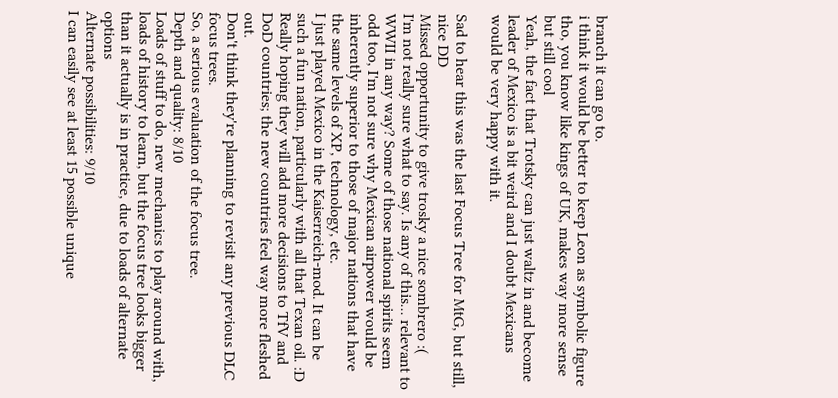branch it can go to.
i think it would be better to keep Leon as symbolic figure tho, you know like kings of UK, makes way more sense but still cool
Yeah, the fact that Trotsky can just waltz in and become leader of Mexico is a bit weird and I doubt Mexicans would be very happy with it.

Sad to hear this was the last Focus Tree for MtG, but still, nice DD
Missed opportunity to give trosky a nice sombrero :(
I'm not really sure what to say. Is any of this... relevant to WWII in any way? Some of those national spirits seem odd too, I'm not sure why Mexican airpower would be inherently superior to those of major nations that have the same levels of XP, technology, etc.
I just played Mexico in the Kaiserreich-mod. It can be such a fun nation, particularly with all that Texan oil. :D
Really hoping they will add more decisions to TfV and DoD countries; the new countries feel way more fleshed out.
Don't think they're planning to revisit any previous DLC focus trees.
So, a serious evaluation of the focus tree.
Depth and quality: 8/10
Loads of stuff to do, new mechanics to play around with, loads of history to learn, but the focus tree looks bigger than it actually is in practice, due to loads of alternate options
Alternate possibilities: 9/10
I can easily see at least 15 possible unique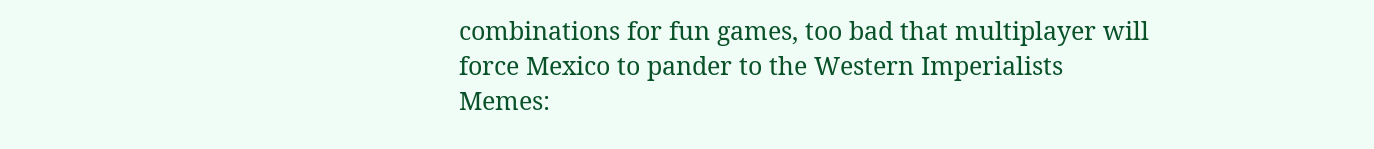combinations for fun games, too bad that multiplayer will force Mexico to pander to the Western Imperialists
Memes: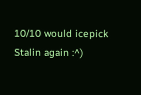10/10 would icepick Stalin again :^)